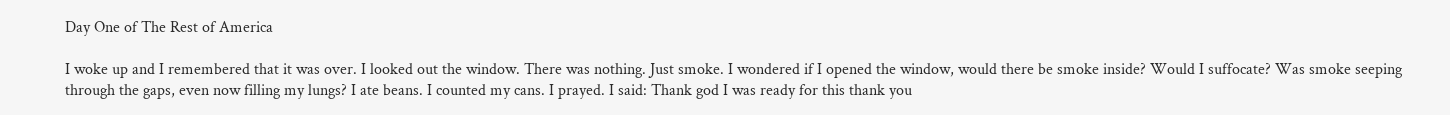Day One of The Rest of America

I woke up and I remembered that it was over. I looked out the window. There was nothing. Just smoke. I wondered if I opened the window, would there be smoke inside? Would I suffocate? Was smoke seeping through the gaps, even now filling my lungs? I ate beans. I counted my cans. I prayed. I said: Thank god I was ready for this thank you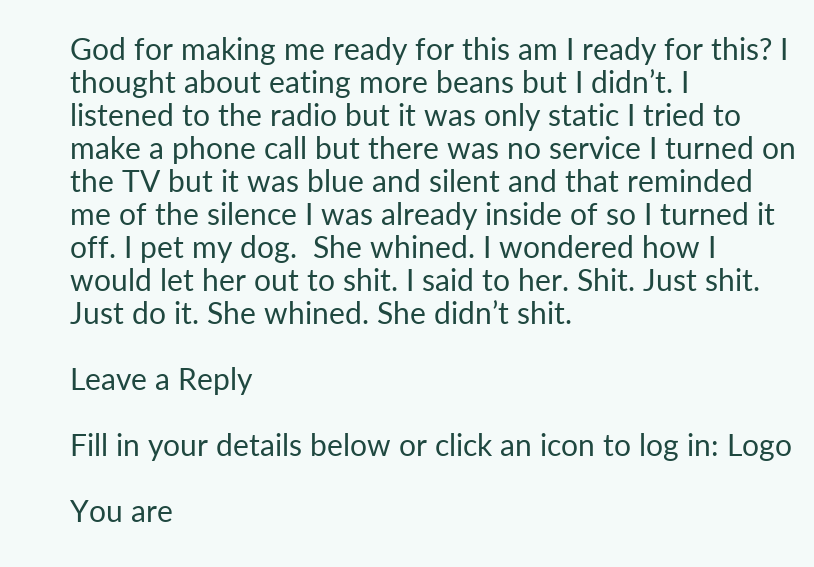God for making me ready for this am I ready for this? I thought about eating more beans but I didn’t. I listened to the radio but it was only static I tried to make a phone call but there was no service I turned on the TV but it was blue and silent and that reminded me of the silence I was already inside of so I turned it off. I pet my dog.  She whined. I wondered how I would let her out to shit. I said to her. Shit. Just shit. Just do it. She whined. She didn’t shit.

Leave a Reply

Fill in your details below or click an icon to log in: Logo

You are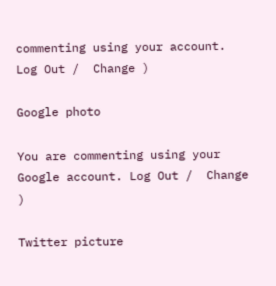commenting using your account. Log Out /  Change )

Google photo

You are commenting using your Google account. Log Out /  Change )

Twitter picture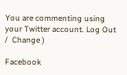You are commenting using your Twitter account. Log Out /  Change )

Facebook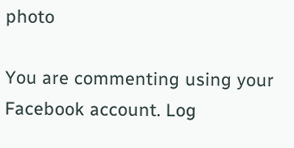photo

You are commenting using your Facebook account. Log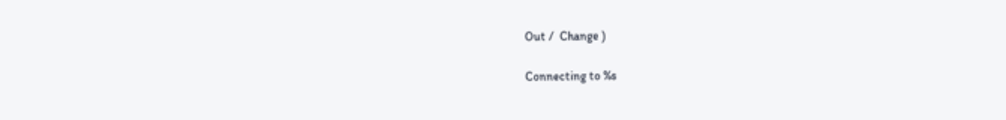Out /  Change )

Connecting to %s